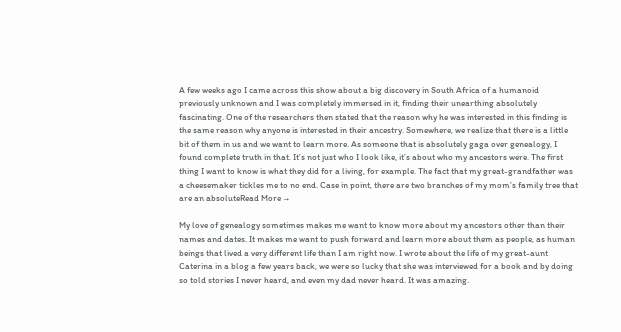A few weeks ago I came across this show about a big discovery in South Africa of a humanoid previously unknown and I was completely immersed in it, finding their unearthing absolutely fascinating. One of the researchers then stated that the reason why he was interested in this finding is the same reason why anyone is interested in their ancestry. Somewhere, we realize that there is a little bit of them in us and we want to learn more. As someone that is absolutely gaga over genealogy, I found complete truth in that. It’s not just who I look like, it’s about who my ancestors were. The first thing I want to know is what they did for a living, for example. The fact that my great-grandfather was a cheesemaker tickles me to no end. Case in point, there are two branches of my mom’s family tree that are an absoluteRead More →

My love of genealogy sometimes makes me want to know more about my ancestors other than their names and dates. It makes me want to push forward and learn more about them as people, as human beings that lived a very different life than I am right now. I wrote about the life of my great-aunt Caterina in a blog a few years back, we were so lucky that she was interviewed for a book and by doing so told stories I never heard, and even my dad never heard. It was amazing.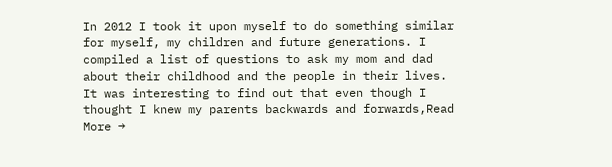In 2012 I took it upon myself to do something similar for myself, my children and future generations. I compiled a list of questions to ask my mom and dad about their childhood and the people in their lives. It was interesting to find out that even though I thought I knew my parents backwards and forwards,Read More →